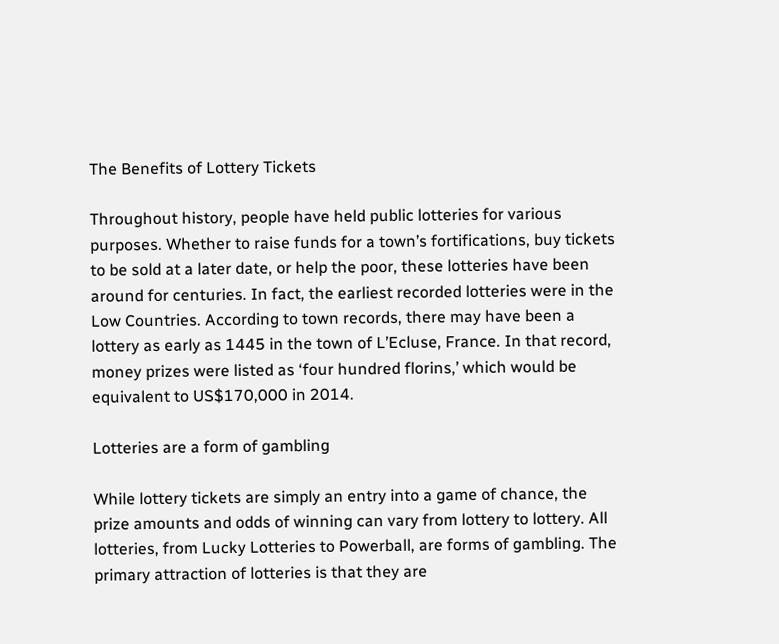The Benefits of Lottery Tickets

Throughout history, people have held public lotteries for various purposes. Whether to raise funds for a town’s fortifications, buy tickets to be sold at a later date, or help the poor, these lotteries have been around for centuries. In fact, the earliest recorded lotteries were in the Low Countries. According to town records, there may have been a lottery as early as 1445 in the town of L’Ecluse, France. In that record, money prizes were listed as ‘four hundred florins,’ which would be equivalent to US$170,000 in 2014.

Lotteries are a form of gambling

While lottery tickets are simply an entry into a game of chance, the prize amounts and odds of winning can vary from lottery to lottery. All lotteries, from Lucky Lotteries to Powerball, are forms of gambling. The primary attraction of lotteries is that they are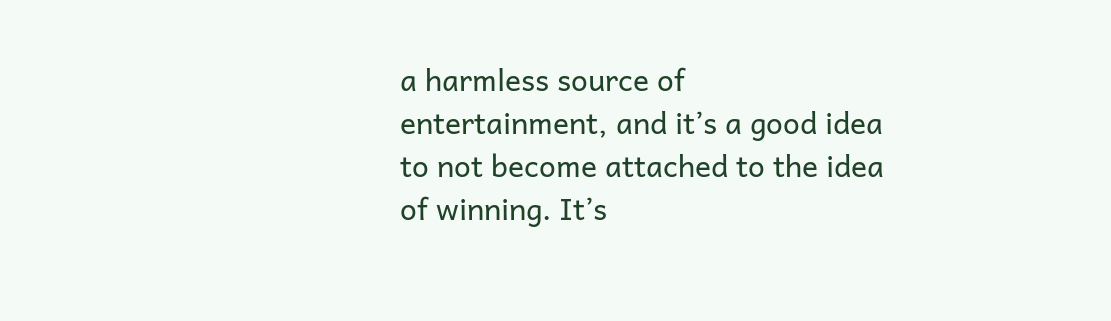a harmless source of entertainment, and it’s a good idea to not become attached to the idea of winning. It’s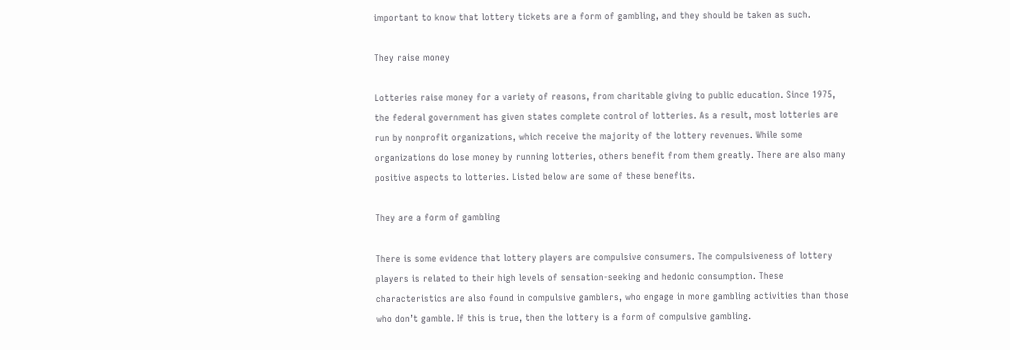important to know that lottery tickets are a form of gambling, and they should be taken as such.

They raise money

Lotteries raise money for a variety of reasons, from charitable giving to public education. Since 1975, the federal government has given states complete control of lotteries. As a result, most lotteries are run by nonprofit organizations, which receive the majority of the lottery revenues. While some organizations do lose money by running lotteries, others benefit from them greatly. There are also many positive aspects to lotteries. Listed below are some of these benefits.

They are a form of gambling

There is some evidence that lottery players are compulsive consumers. The compulsiveness of lottery players is related to their high levels of sensation-seeking and hedonic consumption. These characteristics are also found in compulsive gamblers, who engage in more gambling activities than those who don’t gamble. If this is true, then the lottery is a form of compulsive gambling.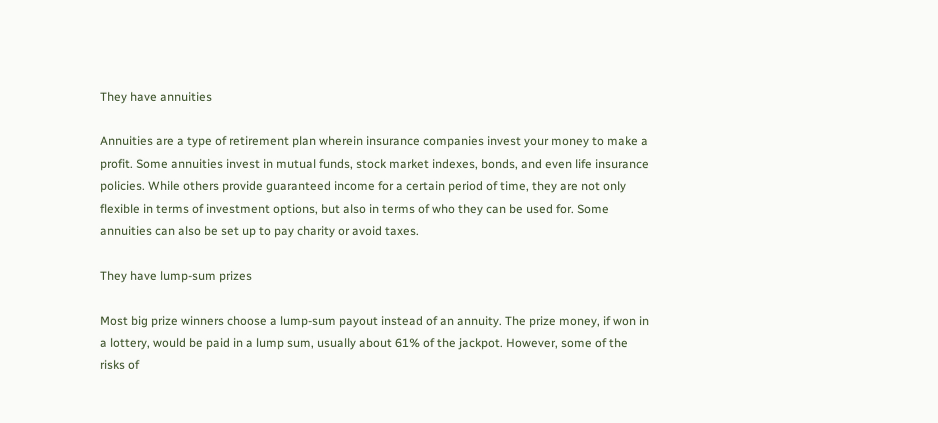They have annuities

Annuities are a type of retirement plan wherein insurance companies invest your money to make a profit. Some annuities invest in mutual funds, stock market indexes, bonds, and even life insurance policies. While others provide guaranteed income for a certain period of time, they are not only flexible in terms of investment options, but also in terms of who they can be used for. Some annuities can also be set up to pay charity or avoid taxes.

They have lump-sum prizes

Most big prize winners choose a lump-sum payout instead of an annuity. The prize money, if won in a lottery, would be paid in a lump sum, usually about 61% of the jackpot. However, some of the risks of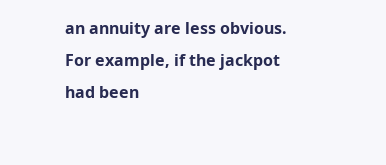an annuity are less obvious. For example, if the jackpot had been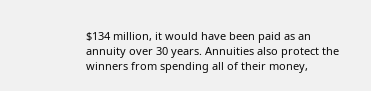$134 million, it would have been paid as an annuity over 30 years. Annuities also protect the winners from spending all of their money,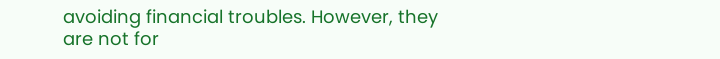avoiding financial troubles. However, they are not for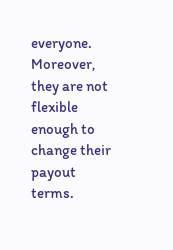everyone. Moreover, they are not flexible enough to change their payout terms.